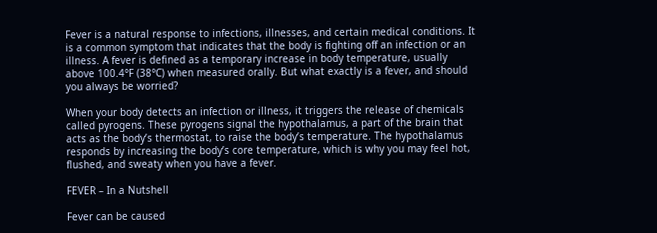Fever is a natural response to infections, illnesses, and certain medical conditions. It is a common symptom that indicates that the body is fighting off an infection or an illness. A fever is defined as a temporary increase in body temperature, usually above 100.4°F (38°C) when measured orally. But what exactly is a fever, and should you always be worried?

When your body detects an infection or illness, it triggers the release of chemicals called pyrogens. These pyrogens signal the hypothalamus, a part of the brain that acts as the body’s thermostat, to raise the body’s temperature. The hypothalamus responds by increasing the body’s core temperature, which is why you may feel hot, flushed, and sweaty when you have a fever.

FEVER – In a Nutshell

Fever can be caused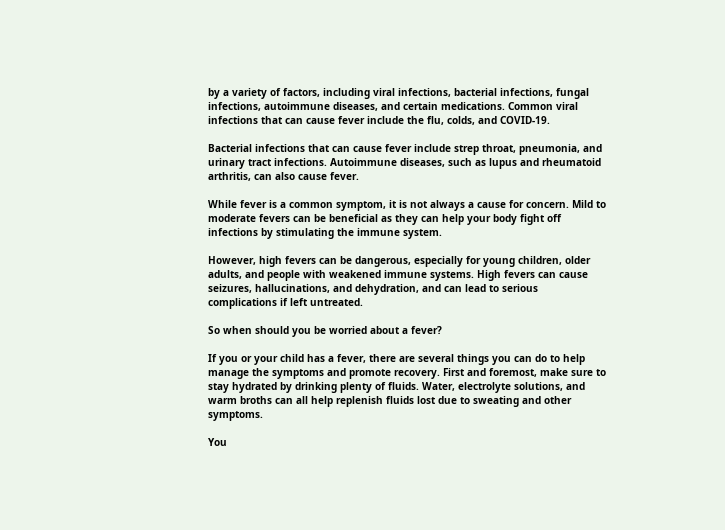by a variety of factors, including viral infections, bacterial infections, fungal infections, autoimmune diseases, and certain medications. Common viral infections that can cause fever include the flu, colds, and COVID-19.

Bacterial infections that can cause fever include strep throat, pneumonia, and urinary tract infections. Autoimmune diseases, such as lupus and rheumatoid arthritis, can also cause fever.

While fever is a common symptom, it is not always a cause for concern. Mild to moderate fevers can be beneficial as they can help your body fight off infections by stimulating the immune system.

However, high fevers can be dangerous, especially for young children, older adults, and people with weakened immune systems. High fevers can cause seizures, hallucinations, and dehydration, and can lead to serious complications if left untreated.

So when should you be worried about a fever?

If you or your child has a fever, there are several things you can do to help manage the symptoms and promote recovery. First and foremost, make sure to stay hydrated by drinking plenty of fluids. Water, electrolyte solutions, and warm broths can all help replenish fluids lost due to sweating and other symptoms.

You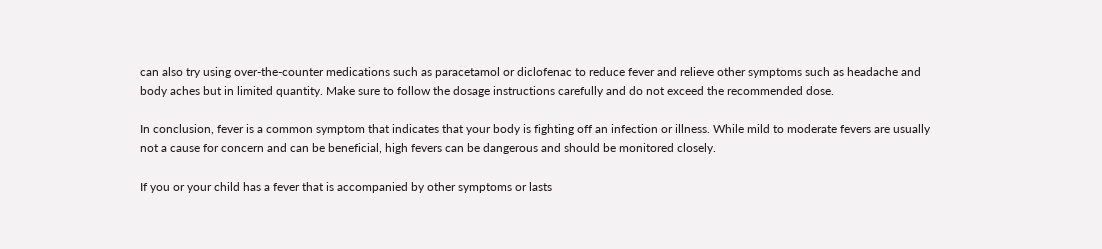can also try using over-the-counter medications such as paracetamol or diclofenac to reduce fever and relieve other symptoms such as headache and body aches but in limited quantity. Make sure to follow the dosage instructions carefully and do not exceed the recommended dose.

In conclusion, fever is a common symptom that indicates that your body is fighting off an infection or illness. While mild to moderate fevers are usually not a cause for concern and can be beneficial, high fevers can be dangerous and should be monitored closely.

If you or your child has a fever that is accompanied by other symptoms or lasts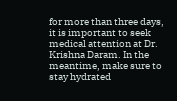for more than three days, it is important to seek medical attention at Dr. Krishna Daram. In the meantime, make sure to stay hydrated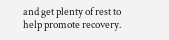and get plenty of rest to help promote recovery.